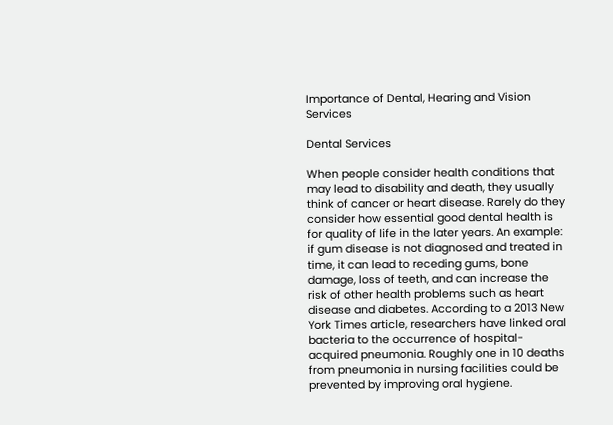Importance of Dental, Hearing and Vision Services

Dental Services

When people consider health conditions that may lead to disability and death, they usually think of cancer or heart disease. Rarely do they consider how essential good dental health is for quality of life in the later years. An example: if gum disease is not diagnosed and treated in time, it can lead to receding gums, bone damage, loss of teeth, and can increase the risk of other health problems such as heart disease and diabetes. According to a 2013 New York Times article, researchers have linked oral bacteria to the occurrence of hospital-acquired pneumonia. Roughly one in 10 deaths from pneumonia in nursing facilities could be prevented by improving oral hygiene.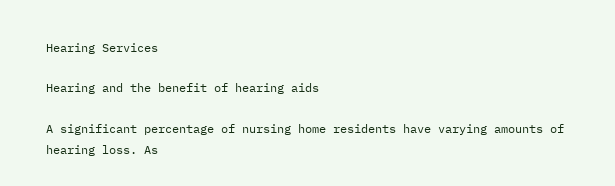Hearing Services

Hearing and the benefit of hearing aids

A significant percentage of nursing home residents have varying amounts of hearing loss. As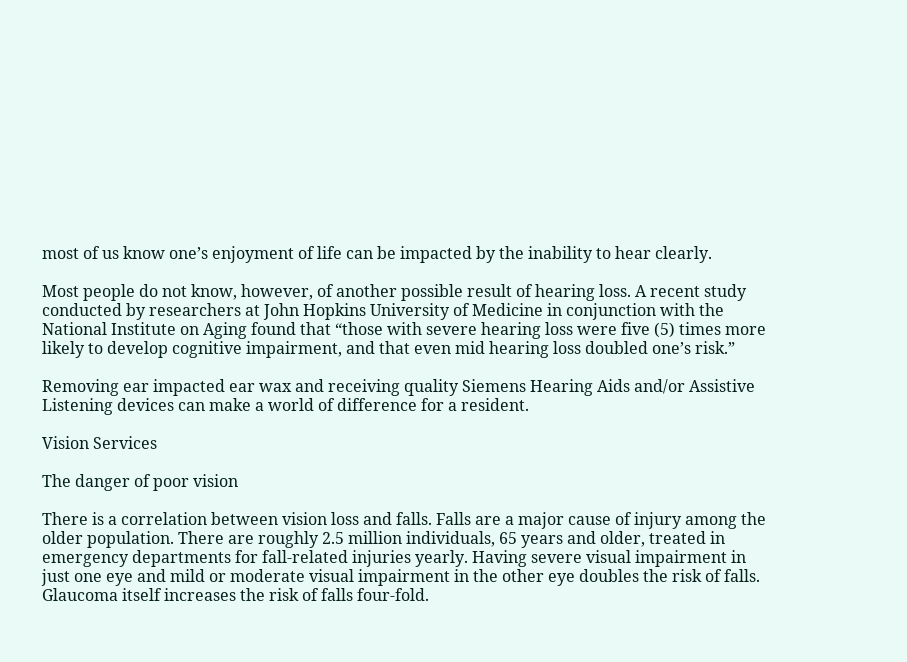most of us know one’s enjoyment of life can be impacted by the inability to hear clearly.

Most people do not know, however, of another possible result of hearing loss. A recent study conducted by researchers at John Hopkins University of Medicine in conjunction with the National Institute on Aging found that “those with severe hearing loss were five (5) times more likely to develop cognitive impairment, and that even mid hearing loss doubled one’s risk.”

Removing ear impacted ear wax and receiving quality Siemens Hearing Aids and/or Assistive Listening devices can make a world of difference for a resident.

Vision Services

The danger of poor vision

There is a correlation between vision loss and falls. Falls are a major cause of injury among the older population. There are roughly 2.5 million individuals, 65 years and older, treated in emergency departments for fall-related injuries yearly. Having severe visual impairment in just one eye and mild or moderate visual impairment in the other eye doubles the risk of falls. Glaucoma itself increases the risk of falls four-fold.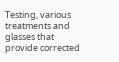Testing, various treatments and glasses that provide corrected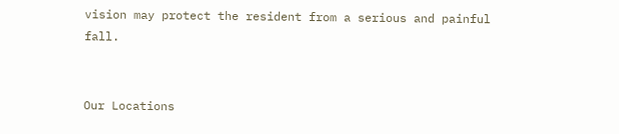vision may protect the resident from a serious and painful fall.


Our Locations